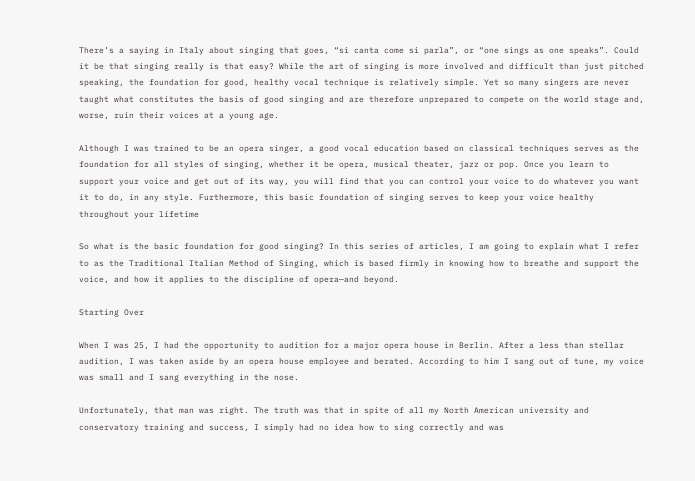There’s a saying in Italy about singing that goes, “si canta come si parla”, or “one sings as one speaks”. Could it be that singing really is that easy? While the art of singing is more involved and difficult than just pitched speaking, the foundation for good, healthy vocal technique is relatively simple. Yet so many singers are never taught what constitutes the basis of good singing and are therefore unprepared to compete on the world stage and, worse, ruin their voices at a young age.

Although I was trained to be an opera singer, a good vocal education based on classical techniques serves as the foundation for all styles of singing, whether it be opera, musical theater, jazz or pop. Once you learn to support your voice and get out of its way, you will find that you can control your voice to do whatever you want it to do, in any style. Furthermore, this basic foundation of singing serves to keep your voice healthy throughout your lifetime

So what is the basic foundation for good singing? In this series of articles, I am going to explain what I refer to as the Traditional Italian Method of Singing, which is based firmly in knowing how to breathe and support the voice, and how it applies to the discipline of opera—and beyond.

Starting Over

When I was 25, I had the opportunity to audition for a major opera house in Berlin. After a less than stellar audition, I was taken aside by an opera house employee and berated. According to him I sang out of tune, my voice was small and I sang everything in the nose.

Unfortunately, that man was right. The truth was that in spite of all my North American university and conservatory training and success, I simply had no idea how to sing correctly and was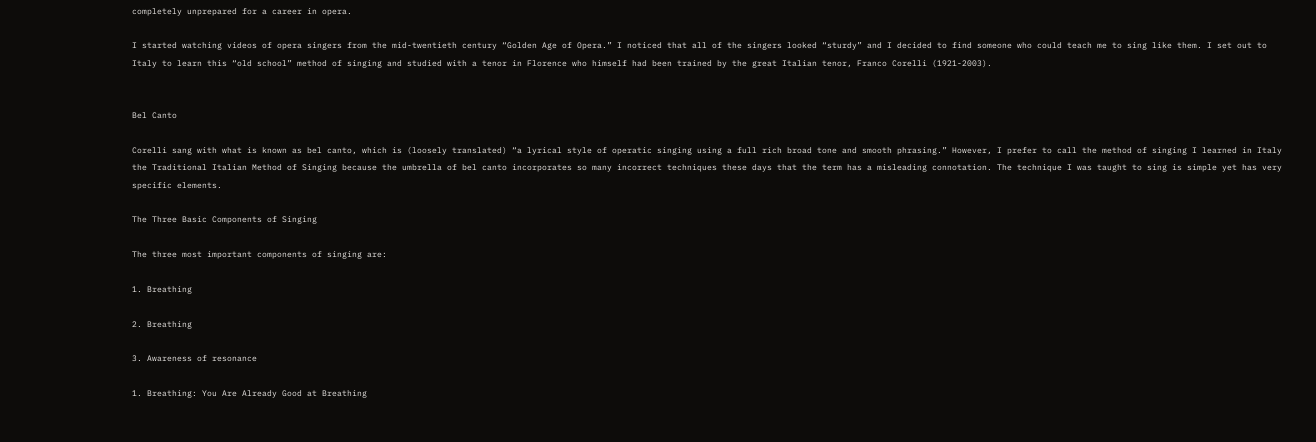completely unprepared for a career in opera.

I started watching videos of opera singers from the mid-twentieth century “Golden Age of Opera.” I noticed that all of the singers looked “sturdy” and I decided to find someone who could teach me to sing like them. I set out to Italy to learn this “old school” method of singing and studied with a tenor in Florence who himself had been trained by the great Italian tenor, Franco Corelli (1921-2003).


Bel Canto

Corelli sang with what is known as bel canto, which is (loosely translated) “a lyrical style of operatic singing using a full rich broad tone and smooth phrasing.” However, I prefer to call the method of singing I learned in Italy the Traditional Italian Method of Singing because the umbrella of bel canto incorporates so many incorrect techniques these days that the term has a misleading connotation. The technique I was taught to sing is simple yet has very specific elements.

The Three Basic Components of Singing

The three most important components of singing are:

1. Breathing

2. Breathing

3. Awareness of resonance

1. Breathing: You Are Already Good at Breathing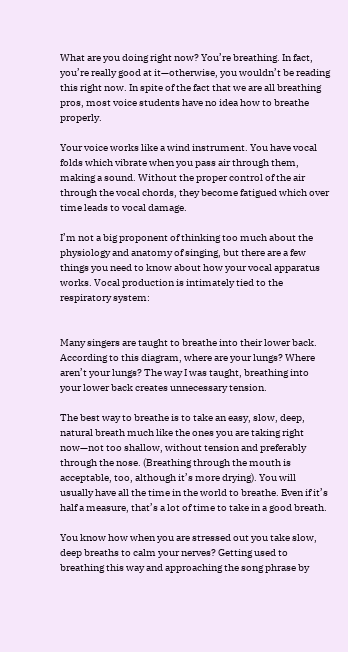What are you doing right now? You’re breathing. In fact, you’re really good at it—otherwise, you wouldn’t be reading this right now. In spite of the fact that we are all breathing pros, most voice students have no idea how to breathe properly.

Your voice works like a wind instrument. You have vocal folds which vibrate when you pass air through them, making a sound. Without the proper control of the air through the vocal chords, they become fatigued which over time leads to vocal damage.

I’m not a big proponent of thinking too much about the physiology and anatomy of singing, but there are a few things you need to know about how your vocal apparatus works. Vocal production is intimately tied to the respiratory system:


Many singers are taught to breathe into their lower back. According to this diagram, where are your lungs? Where aren’t your lungs? The way I was taught, breathing into your lower back creates unnecessary tension.

The best way to breathe is to take an easy, slow, deep, natural breath much like the ones you are taking right now—not too shallow, without tension and preferably through the nose. (Breathing through the mouth is acceptable, too, although it’s more drying). You will usually have all the time in the world to breathe. Even if it’s half a measure, that’s a lot of time to take in a good breath.

You know how when you are stressed out you take slow, deep breaths to calm your nerves? Getting used to breathing this way and approaching the song phrase by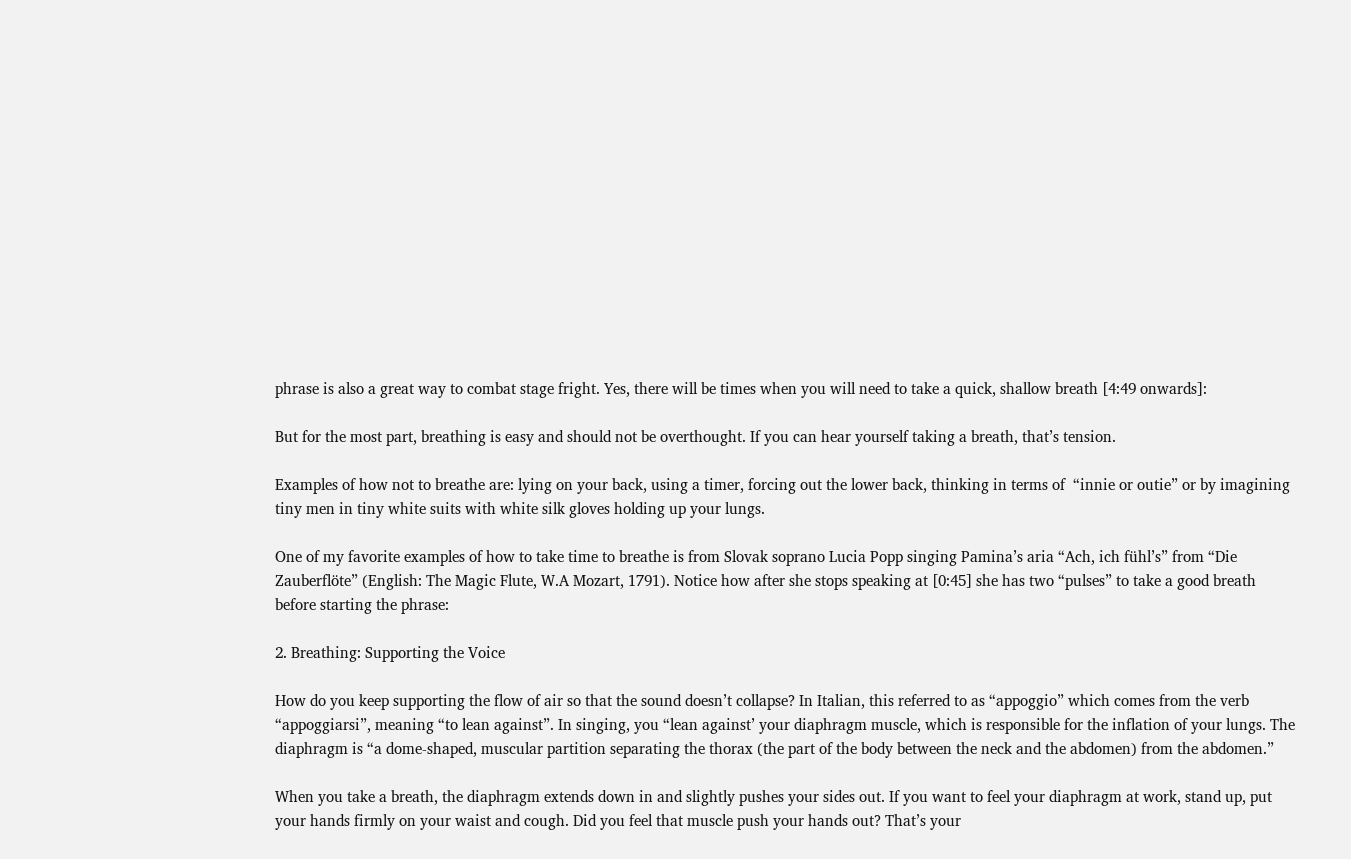phrase is also a great way to combat stage fright. Yes, there will be times when you will need to take a quick, shallow breath [4:49 onwards]:

But for the most part, breathing is easy and should not be overthought. If you can hear yourself taking a breath, that’s tension.

Examples of how not to breathe are: lying on your back, using a timer, forcing out the lower back, thinking in terms of  “innie or outie” or by imagining tiny men in tiny white suits with white silk gloves holding up your lungs.

One of my favorite examples of how to take time to breathe is from Slovak soprano Lucia Popp singing Pamina’s aria “Ach, ich fühl’s” from “Die Zauberflöte” (English: The Magic Flute, W.A Mozart, 1791). Notice how after she stops speaking at [0:45] she has two “pulses” to take a good breath before starting the phrase:

2. Breathing: Supporting the Voice

How do you keep supporting the flow of air so that the sound doesn’t collapse? In Italian, this referred to as “appoggio” which comes from the verb “appoggiarsi”, meaning “to lean against”. In singing, you “lean against’ your diaphragm muscle, which is responsible for the inflation of your lungs. The diaphragm is “a dome-shaped, muscular partition separating the thorax (the part of the body between the neck and the abdomen) from the abdomen.”

When you take a breath, the diaphragm extends down in and slightly pushes your sides out. If you want to feel your diaphragm at work, stand up, put your hands firmly on your waist and cough. Did you feel that muscle push your hands out? That’s your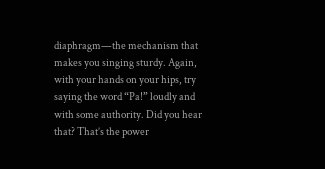diaphragm—the mechanism that makes you singing sturdy. Again, with your hands on your hips, try saying the word “Pa!” loudly and with some authority. Did you hear that? That’s the power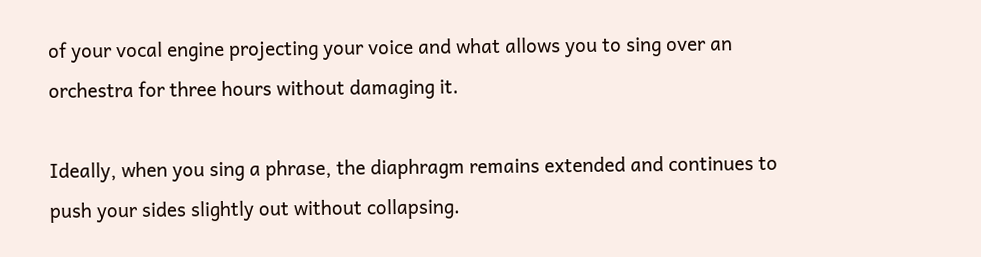of your vocal engine projecting your voice and what allows you to sing over an orchestra for three hours without damaging it.

Ideally, when you sing a phrase, the diaphragm remains extended and continues to push your sides slightly out without collapsing.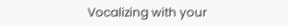Vocalizing with your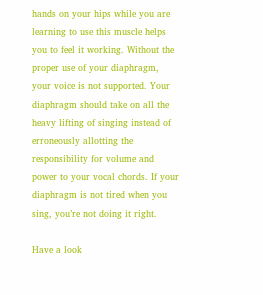hands on your hips while you are learning to use this muscle helps you to feel it working. Without the proper use of your diaphragm, your voice is not supported. Your diaphragm should take on all the heavy lifting of singing instead of erroneously allotting the responsibility for volume and power to your vocal chords. If your diaphragm is not tired when you sing, you’re not doing it right.

Have a look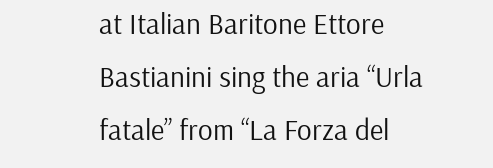at Italian Baritone Ettore Bastianini sing the aria “Urla fatale” from “La Forza del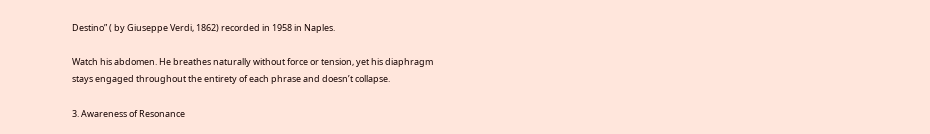Destino” ( by Giuseppe Verdi, 1862) recorded in 1958 in Naples.

Watch his abdomen. He breathes naturally without force or tension, yet his diaphragm stays engaged throughout the entirety of each phrase and doesn’t collapse.

3. Awareness of Resonance